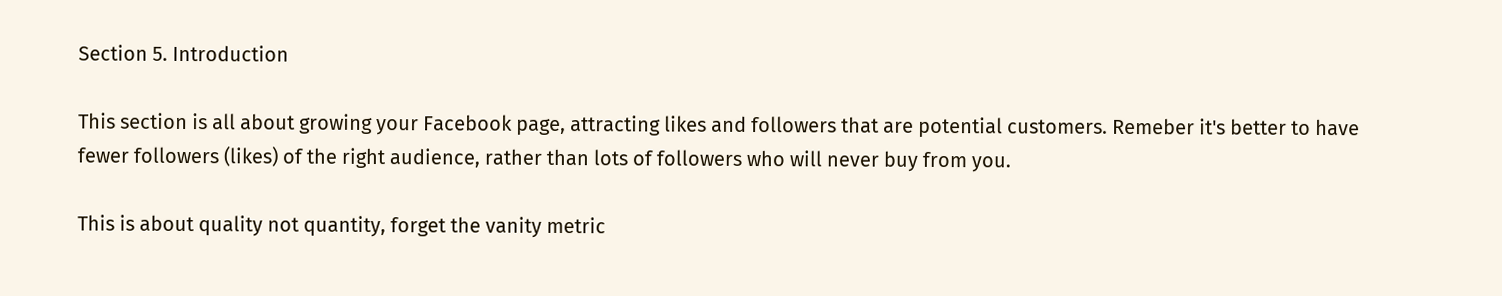Section 5. Introduction

This section is all about growing your Facebook page, attracting likes and followers that are potential customers. Remeber it's better to have fewer followers (likes) of the right audience, rather than lots of followers who will never buy from you.

This is about quality not quantity, forget the vanity metric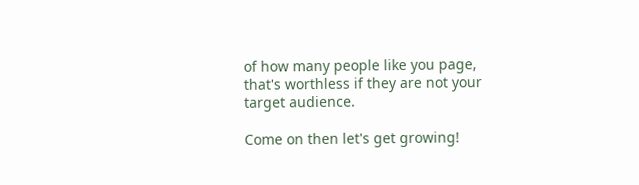of how many people like you page, that's worthless if they are not your target audience.

Come on then let's get growing!